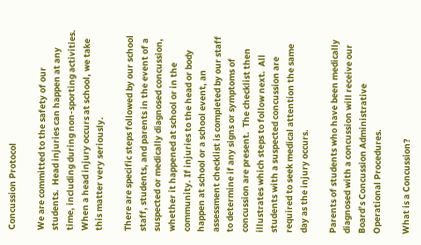Concussion Protocol

We are committed to the safety of our students.  Head injuries can happen at any time, including during non-sporting activities.  When a head injury occurs at school, we take this matter very seriously.

There are specific steps followed by our school staff, students, and parents in the event of a suspected or medically diagnosed concussion, whether it happened at school or in the community. If injuries to the head or body happen at school or a school event, an assessment checklist is completed by our staff to determine if any signs or symptoms of concussion are present.  The checklist then illustrates which steps to follow next.  All students with a suspected concussion are required to seek medical attention the same day as the injury occurs.

Parents of students who have been medically diagnosed with a concussion will receive our Board’s Concussion Administrative Operational Procedures.

What is a Concussion?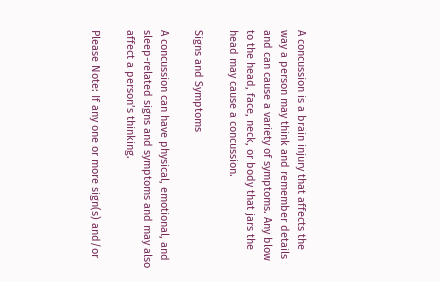A concussion is a brain injury that affects the way a person may think and remember details and can cause a variety of symptoms. Any blow to the head, face, neck, or body that jars the head may cause a concussion.

Signs and Symptoms

A concussion can have physical, emotional, and sleep-related signs and symptoms and may also affect a person’s thinking.

Please Note: If any one or more sign(s) and/or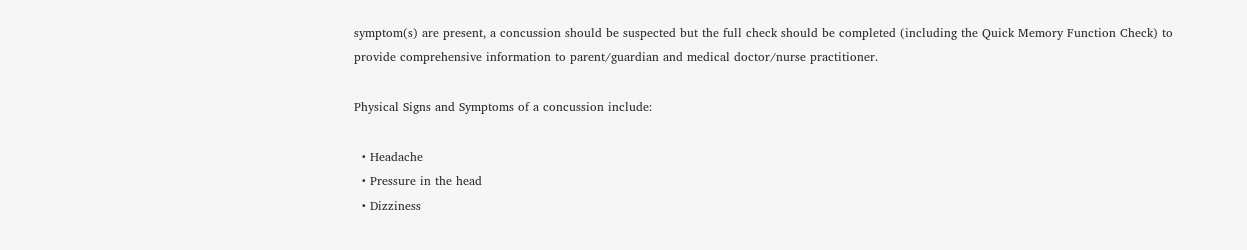symptom(s) are present, a concussion should be suspected but the full check should be completed (including the Quick Memory Function Check) to provide comprehensive information to parent/guardian and medical doctor/nurse practitioner.

Physical Signs and Symptoms of a concussion include:

  • Headache
  • Pressure in the head
  • Dizziness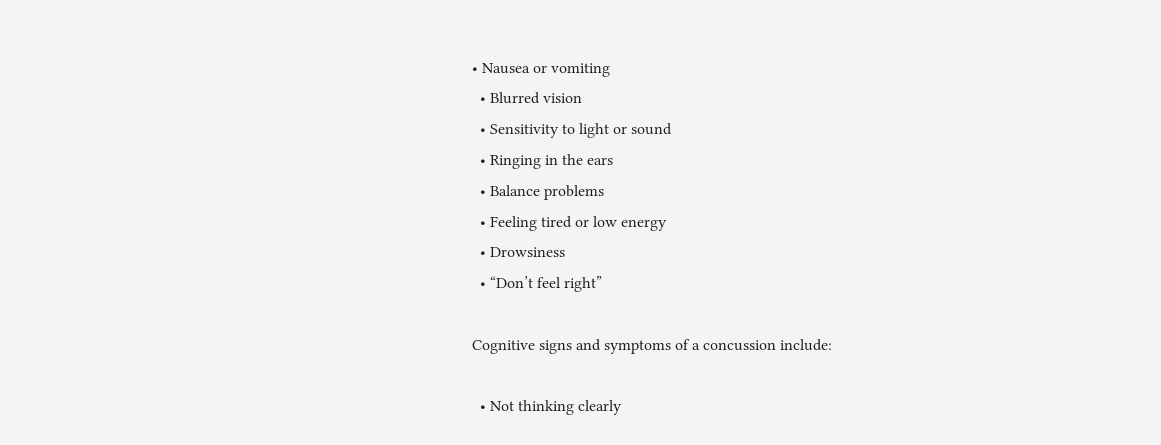• Nausea or vomiting
  • Blurred vision
  • Sensitivity to light or sound
  • Ringing in the ears
  • Balance problems
  • Feeling tired or low energy
  • Drowsiness
  • “Don’t feel right”

Cognitive signs and symptoms of a concussion include:

  • Not thinking clearly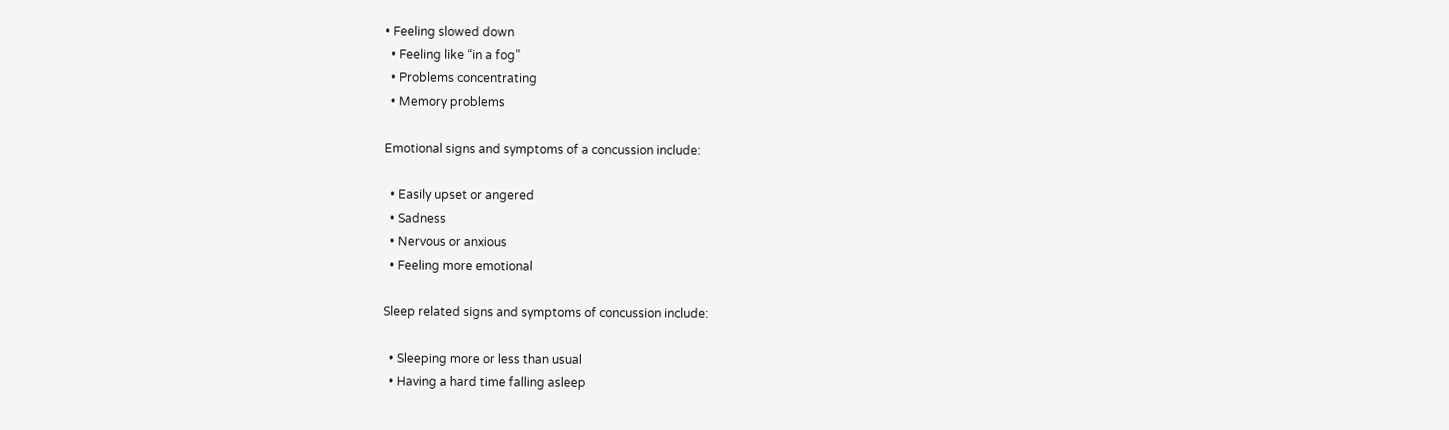• Feeling slowed down
  • Feeling like “in a fog”
  • Problems concentrating
  • Memory problems

Emotional signs and symptoms of a concussion include:

  • Easily upset or angered
  • Sadness
  • Nervous or anxious
  • Feeling more emotional

Sleep related signs and symptoms of concussion include:

  • Sleeping more or less than usual
  • Having a hard time falling asleep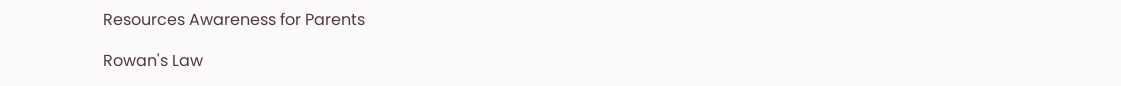Resources Awareness for Parents

Rowan's Law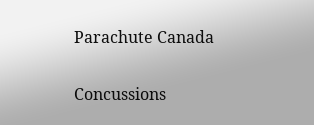Parachute Canada

Concussions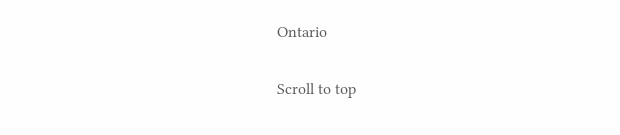Ontario


Scroll to top